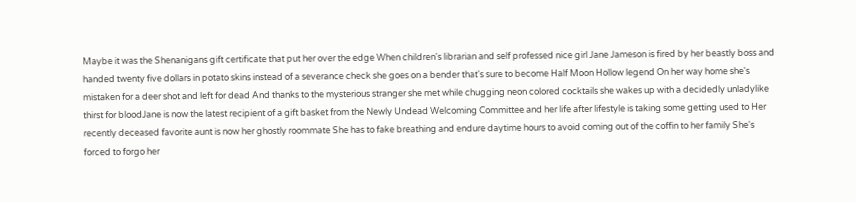Maybe it was the Shenanigans gift certificate that put her over the edge When children's librarian and self professed nice girl Jane Jameson is fired by her beastly boss and handed twenty five dollars in potato skins instead of a severance check she goes on a bender that's sure to become Half Moon Hollow legend On her way home she's mistaken for a deer shot and left for dead And thanks to the mysterious stranger she met while chugging neon colored cocktails she wakes up with a decidedly unladylike thirst for bloodJane is now the latest recipient of a gift basket from the Newly Undead Welcoming Committee and her life after lifestyle is taking some getting used to Her recently deceased favorite aunt is now her ghostly roommate She has to fake breathing and endure daytime hours to avoid coming out of the coffin to her family She's forced to forgo her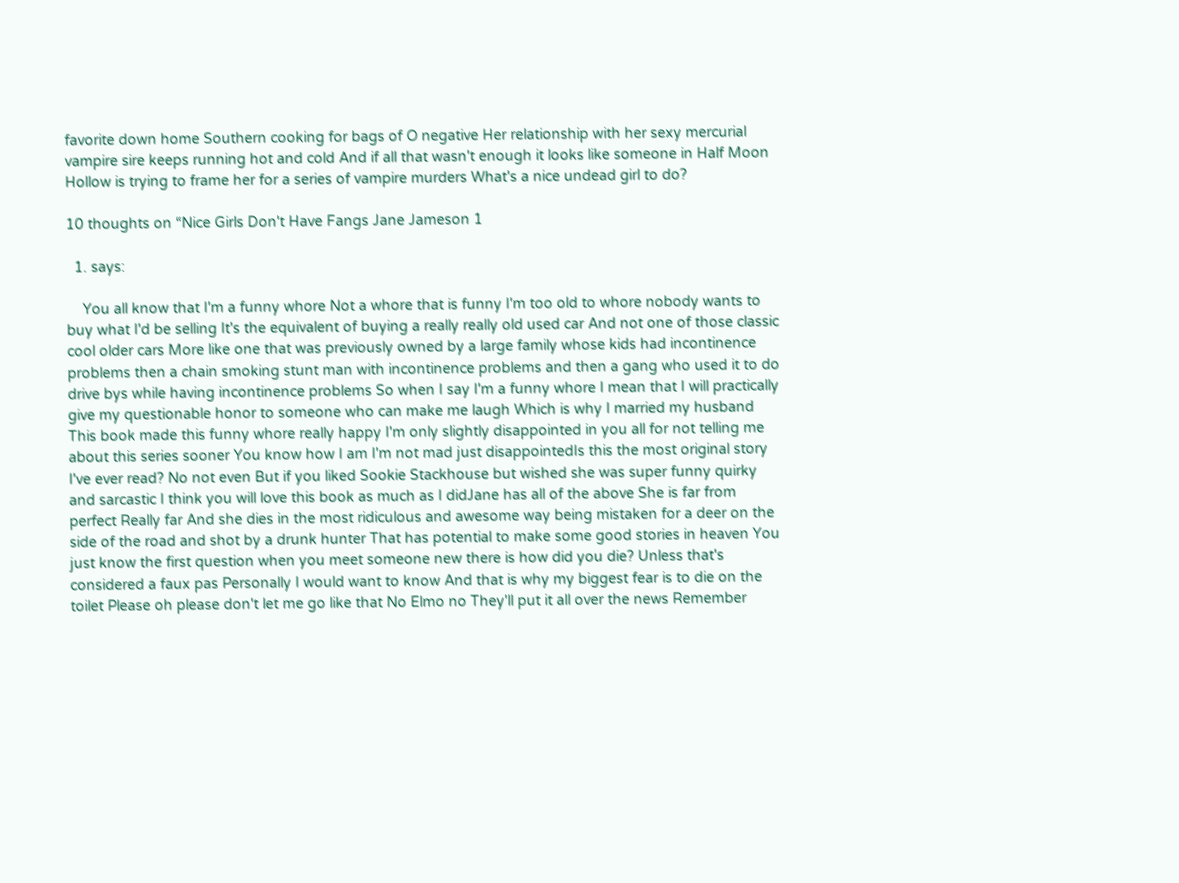favorite down home Southern cooking for bags of O negative Her relationship with her sexy mercurial vampire sire keeps running hot and cold And if all that wasn't enough it looks like someone in Half Moon Hollow is trying to frame her for a series of vampire murders What's a nice undead girl to do?

10 thoughts on “Nice Girls Don't Have Fangs Jane Jameson 1

  1. says:

    You all know that I'm a funny whore Not a whore that is funny I'm too old to whore nobody wants to buy what I'd be selling It's the equivalent of buying a really really old used car And not one of those classic cool older cars More like one that was previously owned by a large family whose kids had incontinence problems then a chain smoking stunt man with incontinence problems and then a gang who used it to do drive bys while having incontinence problems So when I say I'm a funny whore I mean that I will practically give my questionable honor to someone who can make me laugh Which is why I married my husband This book made this funny whore really happy I'm only slightly disappointed in you all for not telling me about this series sooner You know how I am I'm not mad just disappointedIs this the most original story I've ever read? No not even But if you liked Sookie Stackhouse but wished she was super funny quirky and sarcastic I think you will love this book as much as I didJane has all of the above She is far from perfect Really far And she dies in the most ridiculous and awesome way being mistaken for a deer on the side of the road and shot by a drunk hunter That has potential to make some good stories in heaven You just know the first question when you meet someone new there is how did you die? Unless that's considered a faux pas Personally I would want to know And that is why my biggest fear is to die on the toilet Please oh please don't let me go like that No Elmo no They'll put it all over the news Remember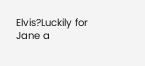Elvis?Luckily for Jane a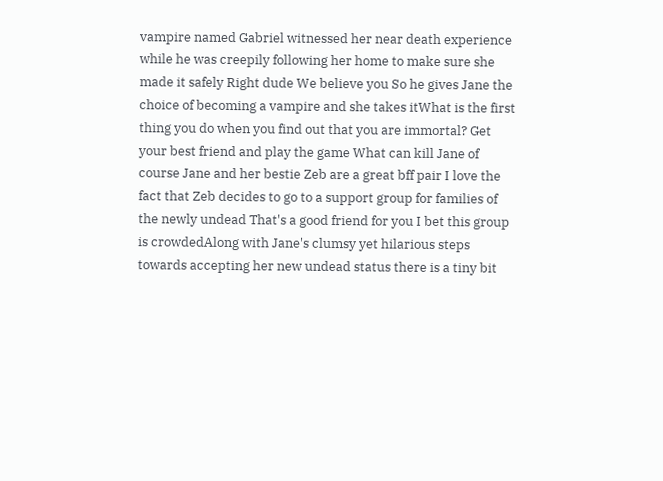vampire named Gabriel witnessed her near death experience while he was creepily following her home to make sure she made it safely Right dude We believe you So he gives Jane the choice of becoming a vampire and she takes itWhat is the first thing you do when you find out that you are immortal? Get your best friend and play the game What can kill Jane of course Jane and her bestie Zeb are a great bff pair I love the fact that Zeb decides to go to a support group for families of the newly undead That's a good friend for you I bet this group is crowdedAlong with Jane's clumsy yet hilarious steps towards accepting her new undead status there is a tiny bit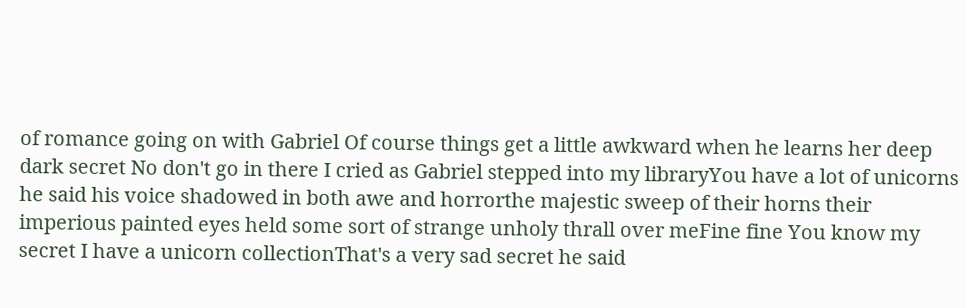of romance going on with Gabriel Of course things get a little awkward when he learns her deep dark secret No don't go in there I cried as Gabriel stepped into my libraryYou have a lot of unicorns he said his voice shadowed in both awe and horrorthe majestic sweep of their horns their imperious painted eyes held some sort of strange unholy thrall over meFine fine You know my secret I have a unicorn collectionThat's a very sad secret he said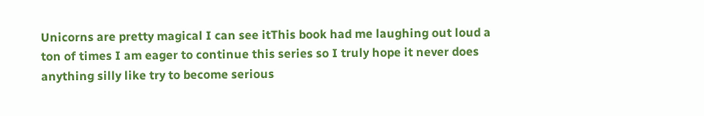Unicorns are pretty magical I can see itThis book had me laughing out loud a ton of times I am eager to continue this series so I truly hope it never does anything silly like try to become serious